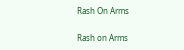Rash On Arms

Rash on Arms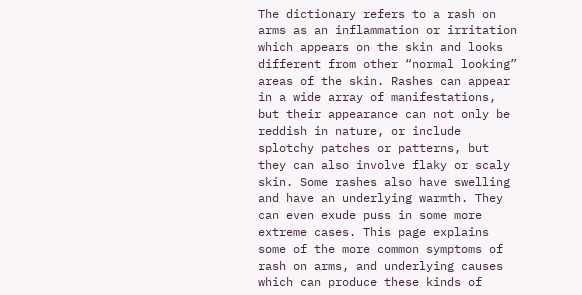The dictionary refers to a rash on arms as an inflammation or irritation which appears on the skin and looks different from other “normal looking” areas of the skin. Rashes can appear in a wide array of manifestations, but their appearance can not only be reddish in nature, or include splotchy patches or patterns, but they can also involve flaky or scaly skin. Some rashes also have swelling and have an underlying warmth. They can even exude puss in some more extreme cases. This page explains some of the more common symptoms of rash on arms, and underlying causes which can produce these kinds of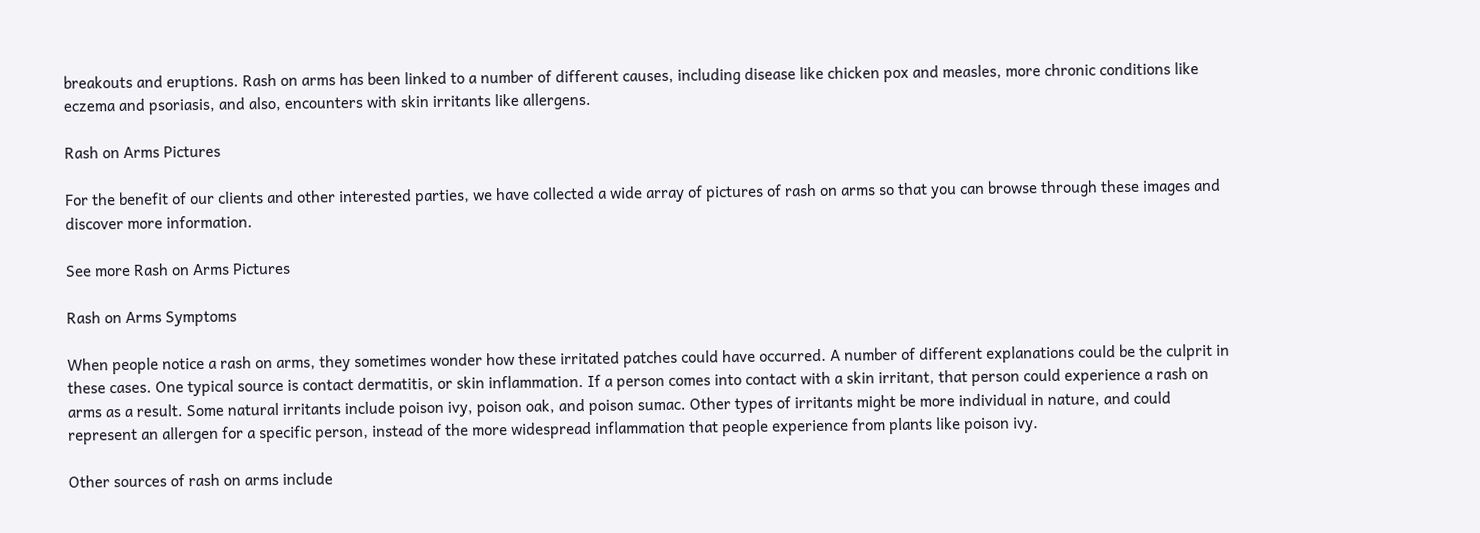breakouts and eruptions. Rash on arms has been linked to a number of different causes, including disease like chicken pox and measles, more chronic conditions like eczema and psoriasis, and also, encounters with skin irritants like allergens.

Rash on Arms Pictures

For the benefit of our clients and other interested parties, we have collected a wide array of pictures of rash on arms so that you can browse through these images and discover more information.

See more Rash on Arms Pictures

Rash on Arms Symptoms

When people notice a rash on arms, they sometimes wonder how these irritated patches could have occurred. A number of different explanations could be the culprit in these cases. One typical source is contact dermatitis, or skin inflammation. If a person comes into contact with a skin irritant, that person could experience a rash on arms as a result. Some natural irritants include poison ivy, poison oak, and poison sumac. Other types of irritants might be more individual in nature, and could represent an allergen for a specific person, instead of the more widespread inflammation that people experience from plants like poison ivy.

Other sources of rash on arms include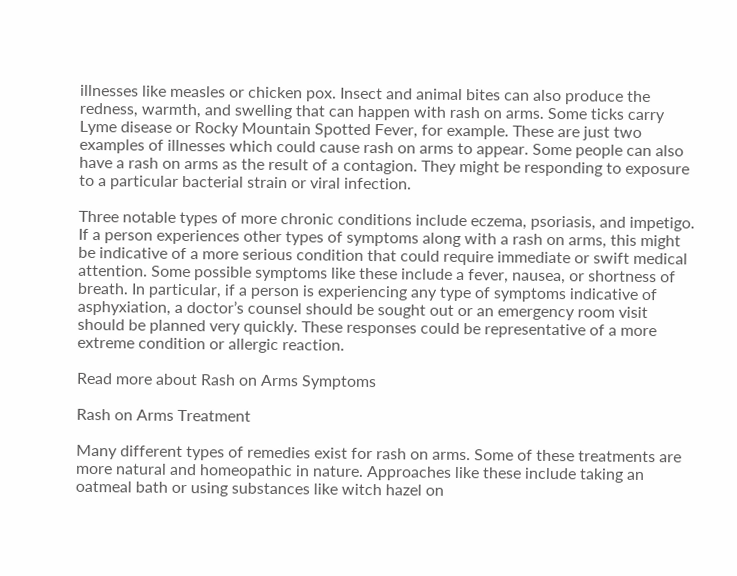illnesses like measles or chicken pox. Insect and animal bites can also produce the redness, warmth, and swelling that can happen with rash on arms. Some ticks carry Lyme disease or Rocky Mountain Spotted Fever, for example. These are just two examples of illnesses which could cause rash on arms to appear. Some people can also have a rash on arms as the result of a contagion. They might be responding to exposure to a particular bacterial strain or viral infection.

Three notable types of more chronic conditions include eczema, psoriasis, and impetigo. If a person experiences other types of symptoms along with a rash on arms, this might be indicative of a more serious condition that could require immediate or swift medical attention. Some possible symptoms like these include a fever, nausea, or shortness of breath. In particular, if a person is experiencing any type of symptoms indicative of asphyxiation, a doctor’s counsel should be sought out or an emergency room visit should be planned very quickly. These responses could be representative of a more extreme condition or allergic reaction.

Read more about Rash on Arms Symptoms

Rash on Arms Treatment

Many different types of remedies exist for rash on arms. Some of these treatments are more natural and homeopathic in nature. Approaches like these include taking an oatmeal bath or using substances like witch hazel on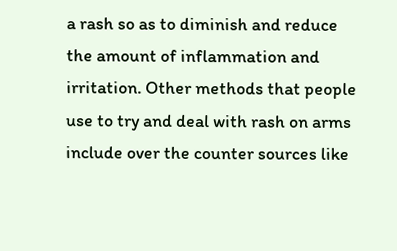a rash so as to diminish and reduce the amount of inflammation and irritation. Other methods that people use to try and deal with rash on arms include over the counter sources like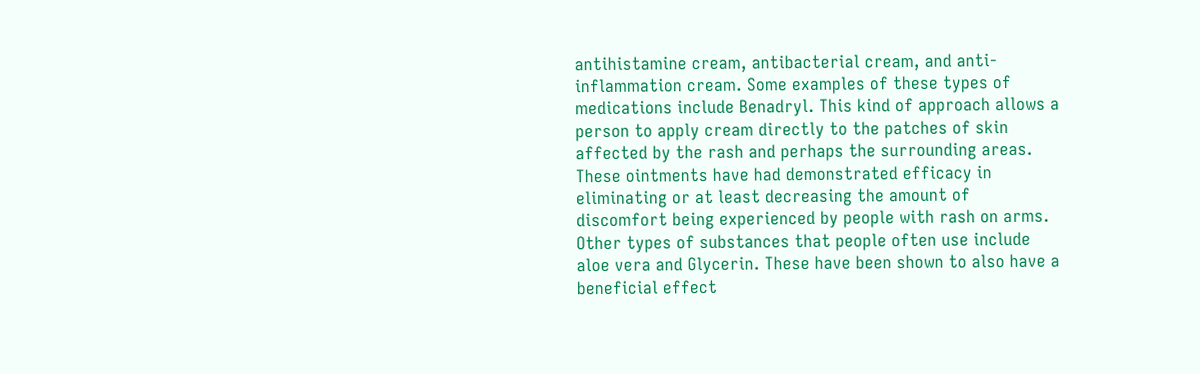antihistamine cream, antibacterial cream, and anti-inflammation cream. Some examples of these types of medications include Benadryl. This kind of approach allows a person to apply cream directly to the patches of skin affected by the rash and perhaps the surrounding areas. These ointments have had demonstrated efficacy in eliminating or at least decreasing the amount of discomfort being experienced by people with rash on arms. Other types of substances that people often use include aloe vera and Glycerin. These have been shown to also have a beneficial effect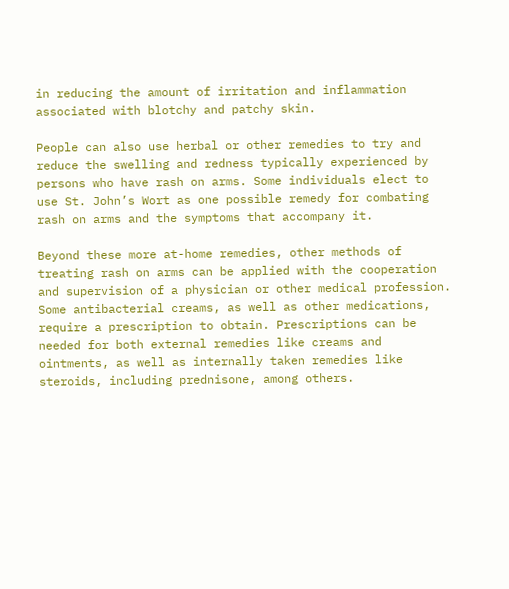in reducing the amount of irritation and inflammation associated with blotchy and patchy skin.

People can also use herbal or other remedies to try and reduce the swelling and redness typically experienced by persons who have rash on arms. Some individuals elect to use St. John’s Wort as one possible remedy for combating rash on arms and the symptoms that accompany it.

Beyond these more at-home remedies, other methods of treating rash on arms can be applied with the cooperation and supervision of a physician or other medical profession. Some antibacterial creams, as well as other medications, require a prescription to obtain. Prescriptions can be needed for both external remedies like creams and ointments, as well as internally taken remedies like steroids, including prednisone, among others.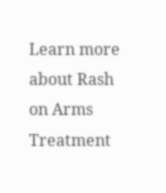Learn more about Rash on Arms Treatment